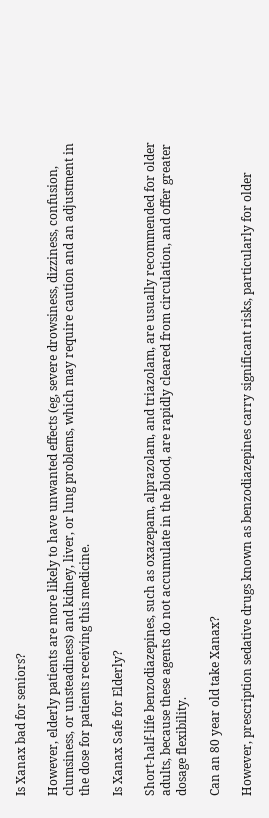Is Xanax bad for seniors?

However, elderly patients are more likely to have unwanted effects (eg, severe drowsiness, dizziness, confusion, clumsiness, or unsteadiness) and kidney, liver, or lung problems, which may require caution and an adjustment in the dose for patients receiving this medicine.

Is Xanax Safe for Elderly?

Short-half-life benzodiazepines, such as oxazepam, alprazolam, and triazolam, are usually recommended for older adults, because these agents do not accumulate in the blood, are rapidly cleared from circulation, and offer greater dosage flexibility.

Can an 80 year old take Xanax?

However, prescription sedative drugs known as benzodiazepines carry significant risks, particularly for older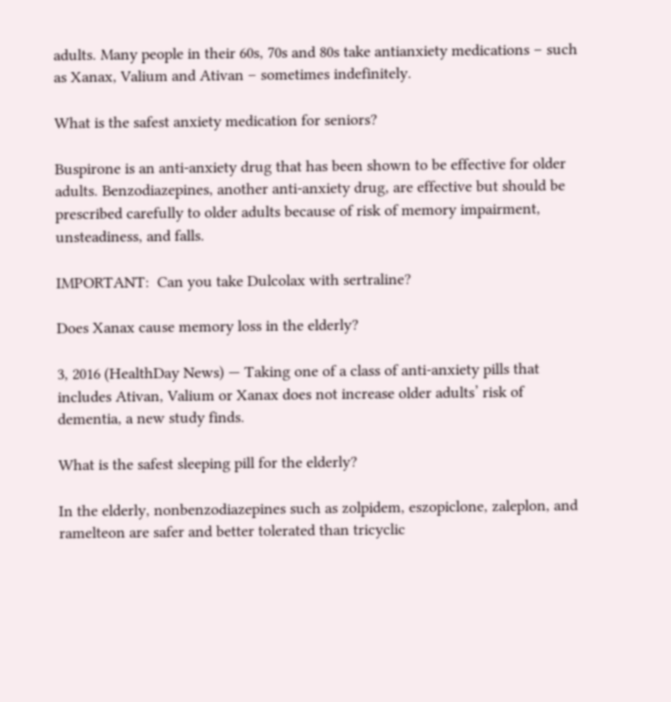adults. Many people in their 60s, 70s and 80s take antianxiety medications – such as Xanax, Valium and Ativan – sometimes indefinitely.

What is the safest anxiety medication for seniors?

Buspirone is an anti-anxiety drug that has been shown to be effective for older adults. Benzodiazepines, another anti-anxiety drug, are effective but should be prescribed carefully to older adults because of risk of memory impairment, unsteadiness, and falls.

IMPORTANT:  Can you take Dulcolax with sertraline?

Does Xanax cause memory loss in the elderly?

3, 2016 (HealthDay News) — Taking one of a class of anti-anxiety pills that includes Ativan, Valium or Xanax does not increase older adults’ risk of dementia, a new study finds.

What is the safest sleeping pill for the elderly?

In the elderly, nonbenzodiazepines such as zolpidem, eszopiclone, zaleplon, and ramelteon are safer and better tolerated than tricyclic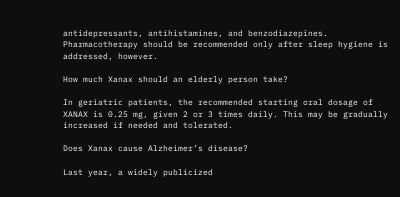antidepressants, antihistamines, and benzodiazepines. Pharmacotherapy should be recommended only after sleep hygiene is addressed, however.

How much Xanax should an elderly person take?

In geriatric patients, the recommended starting oral dosage of XANAX is 0.25 mg, given 2 or 3 times daily. This may be gradually increased if needed and tolerated.

Does Xanax cause Alzheimer’s disease?

Last year, a widely publicized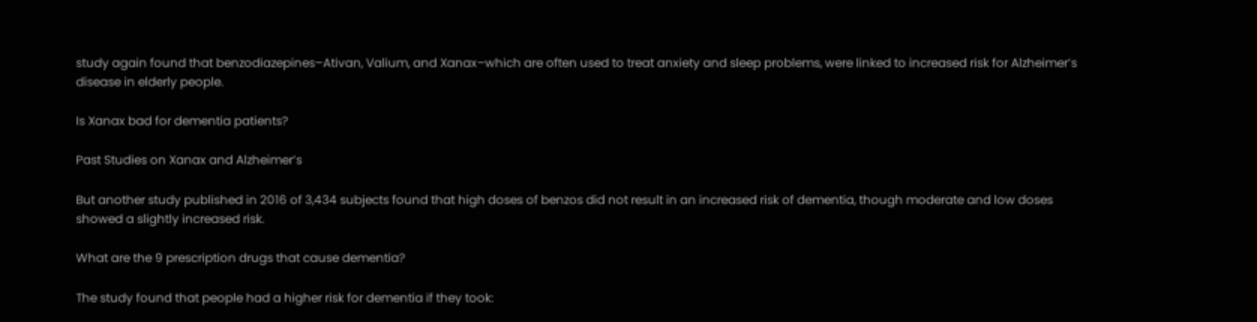study again found that benzodiazepines–Ativan, Valium, and Xanax–which are often used to treat anxiety and sleep problems, were linked to increased risk for Alzheimer’s disease in elderly people.

Is Xanax bad for dementia patients?

Past Studies on Xanax and Alzheimer’s

But another study published in 2016 of 3,434 subjects found that high doses of benzos did not result in an increased risk of dementia, though moderate and low doses showed a slightly increased risk.

What are the 9 prescription drugs that cause dementia?

The study found that people had a higher risk for dementia if they took: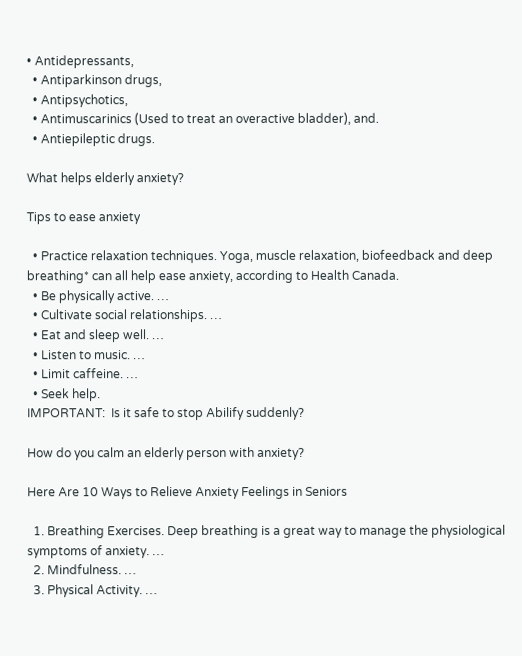• Antidepressants,
  • Antiparkinson drugs,
  • Antipsychotics,
  • Antimuscarinics (Used to treat an overactive bladder), and.
  • Antiepileptic drugs.

What helps elderly anxiety?

Tips to ease anxiety

  • Practice relaxation techniques. Yoga, muscle relaxation, biofeedback and deep breathing* can all help ease anxiety, according to Health Canada.
  • Be physically active. …
  • Cultivate social relationships. …
  • Eat and sleep well. …
  • Listen to music. …
  • Limit caffeine. …
  • Seek help.
IMPORTANT:  Is it safe to stop Abilify suddenly?

How do you calm an elderly person with anxiety?

Here Are 10 Ways to Relieve Anxiety Feelings in Seniors

  1. Breathing Exercises. Deep breathing is a great way to manage the physiological symptoms of anxiety. …
  2. Mindfulness. …
  3. Physical Activity. …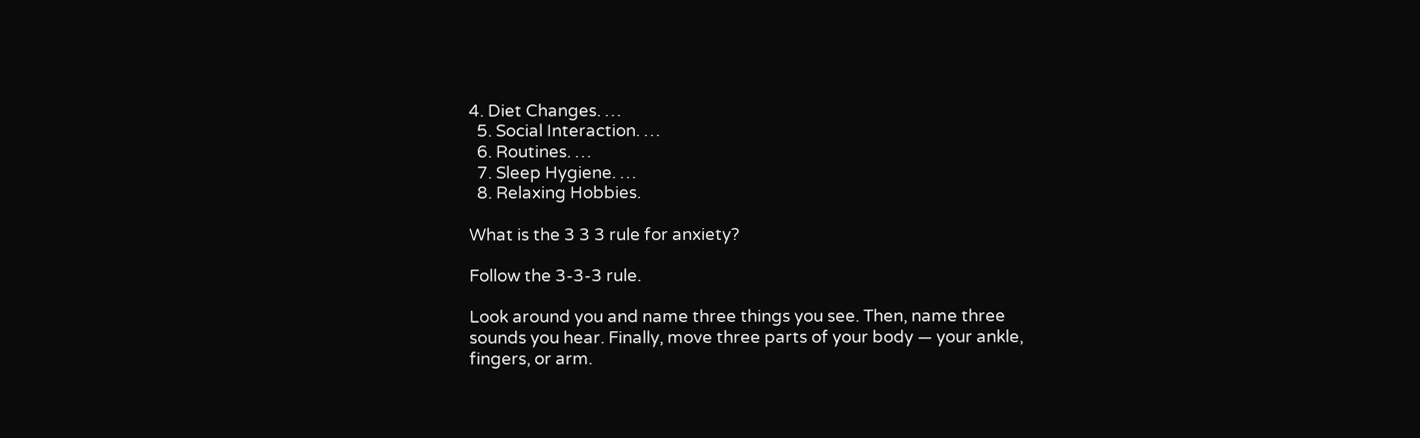4. Diet Changes. …
  5. Social Interaction. …
  6. Routines. …
  7. Sleep Hygiene. …
  8. Relaxing Hobbies.

What is the 3 3 3 rule for anxiety?

Follow the 3-3-3 rule.

Look around you and name three things you see. Then, name three sounds you hear. Finally, move three parts of your body — your ankle, fingers, or arm.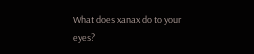What does xanax do to your eyes?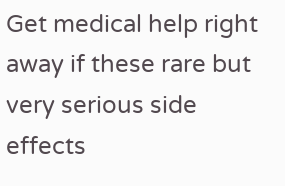Get medical help right away if these rare but very serious side effects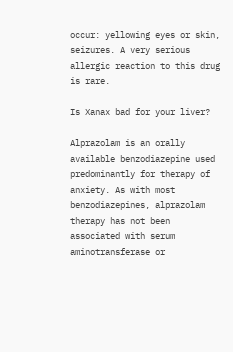occur: yellowing eyes or skin, seizures. A very serious allergic reaction to this drug is rare.

Is Xanax bad for your liver?

Alprazolam is an orally available benzodiazepine used predominantly for therapy of anxiety. As with most benzodiazepines, alprazolam therapy has not been associated with serum aminotransferase or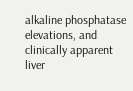alkaline phosphatase elevations, and clinically apparent liver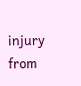injury from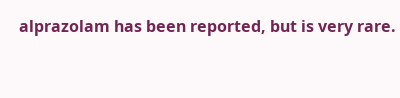alprazolam has been reported, but is very rare.